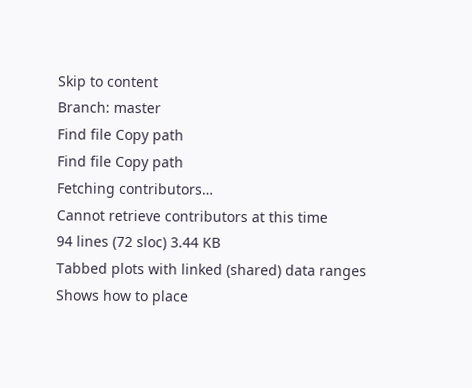Skip to content
Branch: master
Find file Copy path
Find file Copy path
Fetching contributors…
Cannot retrieve contributors at this time
94 lines (72 sloc) 3.44 KB
Tabbed plots with linked (shared) data ranges
Shows how to place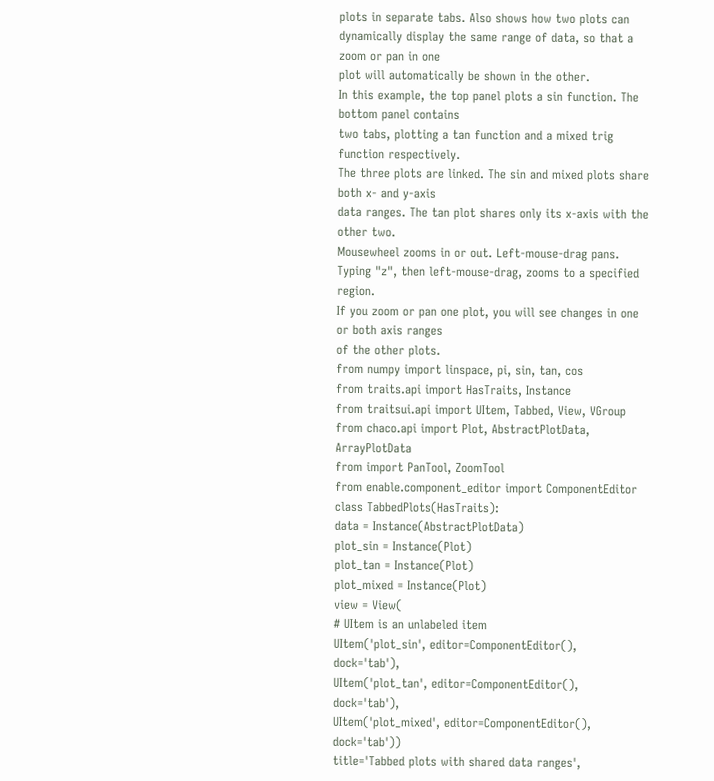plots in separate tabs. Also shows how two plots can
dynamically display the same range of data, so that a zoom or pan in one
plot will automatically be shown in the other.
In this example, the top panel plots a sin function. The bottom panel contains
two tabs, plotting a tan function and a mixed trig function respectively.
The three plots are linked. The sin and mixed plots share both x- and y-axis
data ranges. The tan plot shares only its x-axis with the other two.
Mousewheel zooms in or out. Left-mouse-drag pans.
Typing "z", then left-mouse-drag, zooms to a specified region.
If you zoom or pan one plot, you will see changes in one or both axis ranges
of the other plots.
from numpy import linspace, pi, sin, tan, cos
from traits.api import HasTraits, Instance
from traitsui.api import UItem, Tabbed, View, VGroup
from chaco.api import Plot, AbstractPlotData, ArrayPlotData
from import PanTool, ZoomTool
from enable.component_editor import ComponentEditor
class TabbedPlots(HasTraits):
data = Instance(AbstractPlotData)
plot_sin = Instance(Plot)
plot_tan = Instance(Plot)
plot_mixed = Instance(Plot)
view = View(
# UItem is an unlabeled item
UItem('plot_sin', editor=ComponentEditor(), dock='tab'),
UItem('plot_tan', editor=ComponentEditor(), dock='tab'),
UItem('plot_mixed', editor=ComponentEditor(), dock='tab'))
title='Tabbed plots with shared data ranges',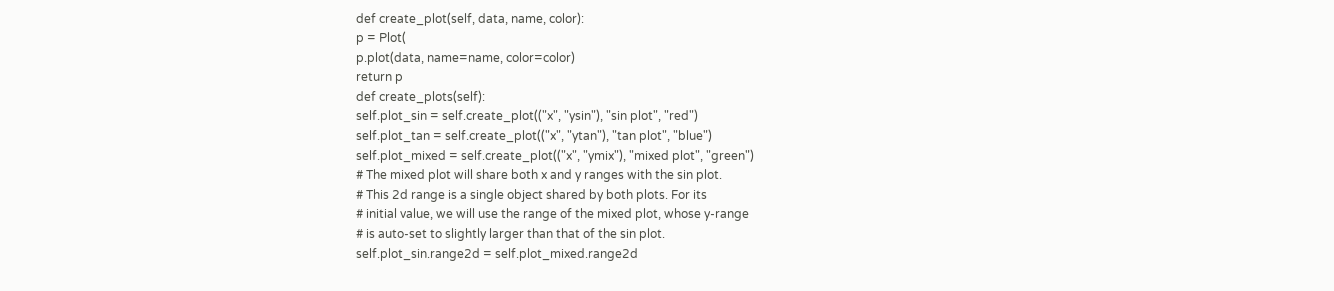def create_plot(self, data, name, color):
p = Plot(
p.plot(data, name=name, color=color)
return p
def create_plots(self):
self.plot_sin = self.create_plot(("x", "ysin"), "sin plot", "red")
self.plot_tan = self.create_plot(("x", "ytan"), "tan plot", "blue")
self.plot_mixed = self.create_plot(("x", "ymix"), "mixed plot", "green")
# The mixed plot will share both x and y ranges with the sin plot.
# This 2d range is a single object shared by both plots. For its
# initial value, we will use the range of the mixed plot, whose y-range
# is auto-set to slightly larger than that of the sin plot.
self.plot_sin.range2d = self.plot_mixed.range2d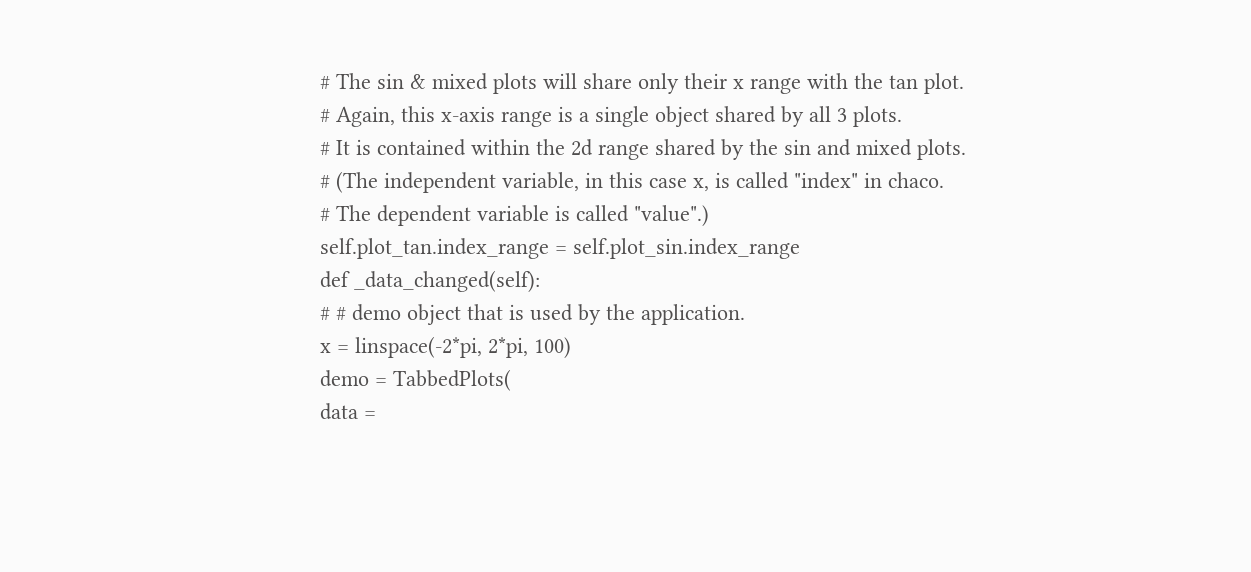# The sin & mixed plots will share only their x range with the tan plot.
# Again, this x-axis range is a single object shared by all 3 plots.
# It is contained within the 2d range shared by the sin and mixed plots.
# (The independent variable, in this case x, is called "index" in chaco.
# The dependent variable is called "value".)
self.plot_tan.index_range = self.plot_sin.index_range
def _data_changed(self):
# # demo object that is used by the application.
x = linspace(-2*pi, 2*pi, 100)
demo = TabbedPlots(
data =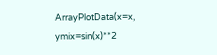ArrayPlotData(x=x,
ymix=sin(x)**2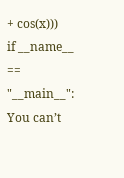+ cos(x)))
if __name__ == "__main__":
You can’t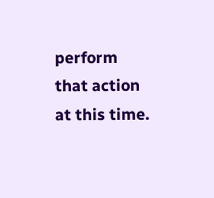perform that action at this time.